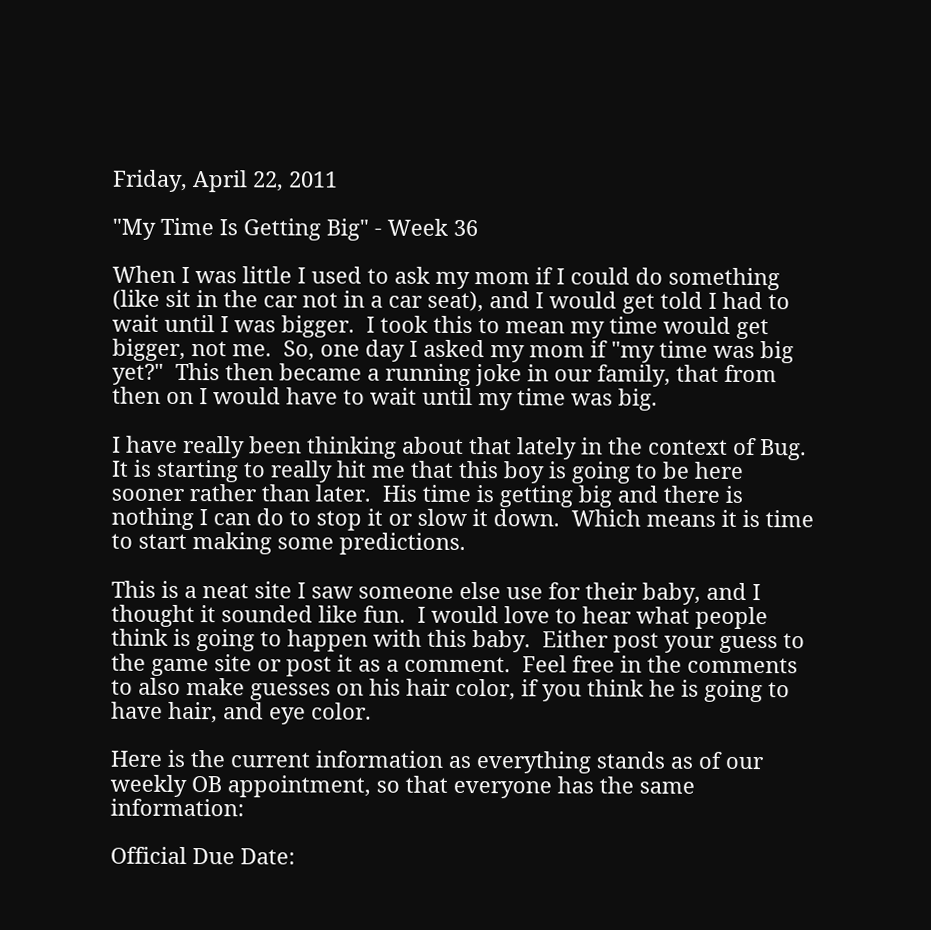Friday, April 22, 2011

"My Time Is Getting Big" - Week 36

When I was little I used to ask my mom if I could do something (like sit in the car not in a car seat), and I would get told I had to wait until I was bigger.  I took this to mean my time would get bigger, not me.  So, one day I asked my mom if "my time was big yet?"  This then became a running joke in our family, that from then on I would have to wait until my time was big.

I have really been thinking about that lately in the context of Bug.  It is starting to really hit me that this boy is going to be here sooner rather than later.  His time is getting big and there is nothing I can do to stop it or slow it down.  Which means it is time to start making some predictions.

This is a neat site I saw someone else use for their baby, and I thought it sounded like fun.  I would love to hear what people think is going to happen with this baby.  Either post your guess to the game site or post it as a comment.  Feel free in the comments to also make guesses on his hair color, if you think he is going to have hair, and eye color.

Here is the current information as everything stands as of our weekly OB appointment, so that everyone has the same information:

Official Due Date: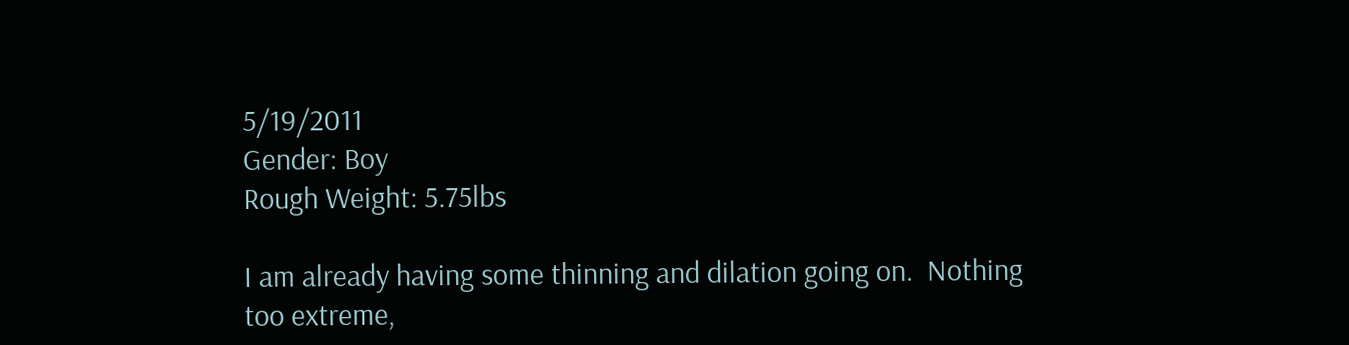5/19/2011
Gender: Boy
Rough Weight: 5.75lbs

I am already having some thinning and dilation going on.  Nothing too extreme,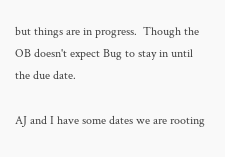but things are in progress.  Though the OB doesn't expect Bug to stay in until the due date.

AJ and I have some dates we are rooting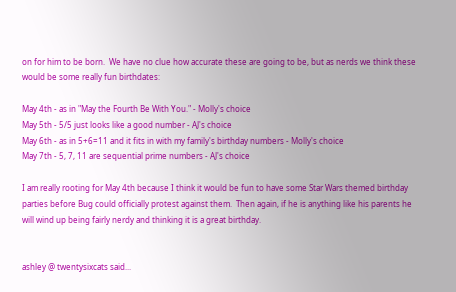on for him to be born.  We have no clue how accurate these are going to be, but as nerds we think these would be some really fun birthdates:

May 4th - as in "May the Fourth Be With You." - Molly's choice
May 5th - 5/5 just looks like a good number - AJ's choice
May 6th - as in 5+6=11 and it fits in with my family's birthday numbers - Molly's choice
May 7th - 5, 7, 11 are sequential prime numbers - AJ's choice

I am really rooting for May 4th because I think it would be fun to have some Star Wars themed birthday parties before Bug could officially protest against them.  Then again, if he is anything like his parents he will wind up being fairly nerdy and thinking it is a great birthday.


ashley @ twentysixcats said...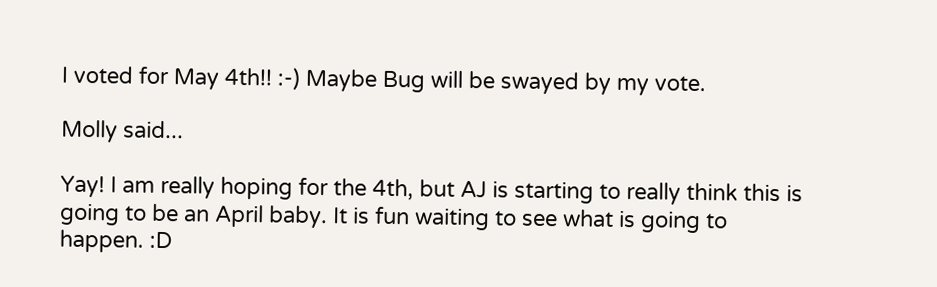I voted for May 4th!! :-) Maybe Bug will be swayed by my vote.

Molly said...

Yay! I am really hoping for the 4th, but AJ is starting to really think this is going to be an April baby. It is fun waiting to see what is going to happen. :D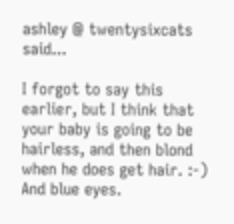ashley @ twentysixcats said...

I forgot to say this earlier, but I think that your baby is going to be hairless, and then blond when he does get hair. :-) And blue eyes.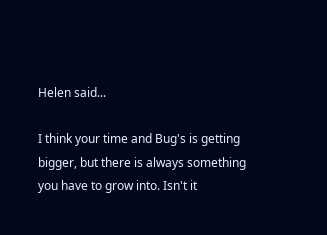Helen said...

I think your time and Bug's is getting bigger, but there is always something you have to grow into. Isn't it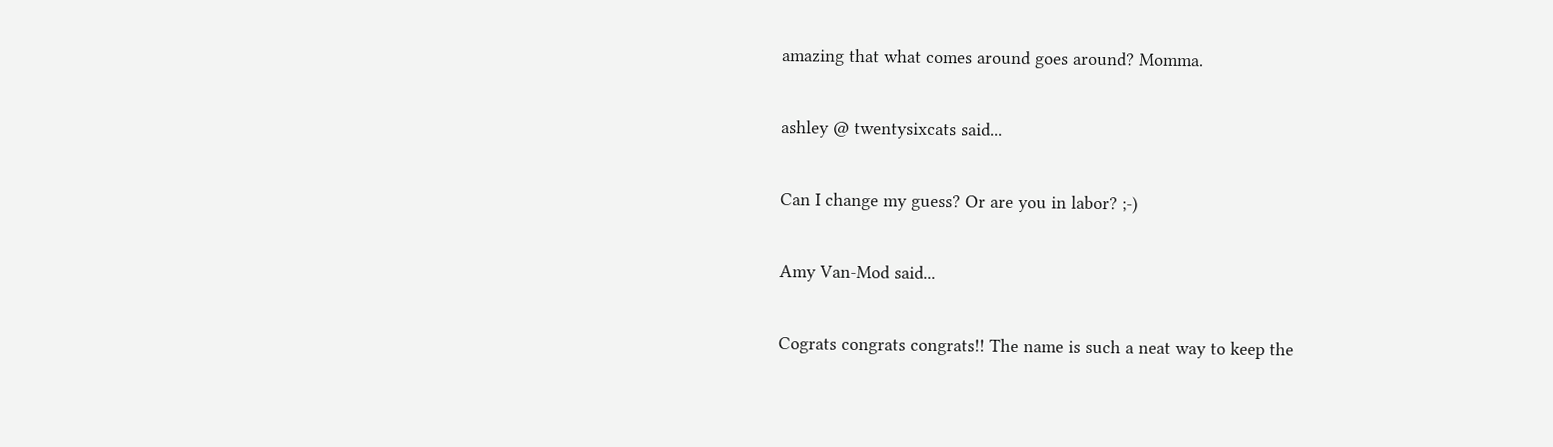amazing that what comes around goes around? Momma.

ashley @ twentysixcats said...

Can I change my guess? Or are you in labor? ;-)

Amy Van-Mod said...

Cograts congrats congrats!! The name is such a neat way to keep the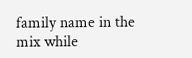family name in the mix while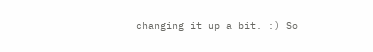changing it up a bit. :) So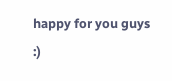happy for you guys :)